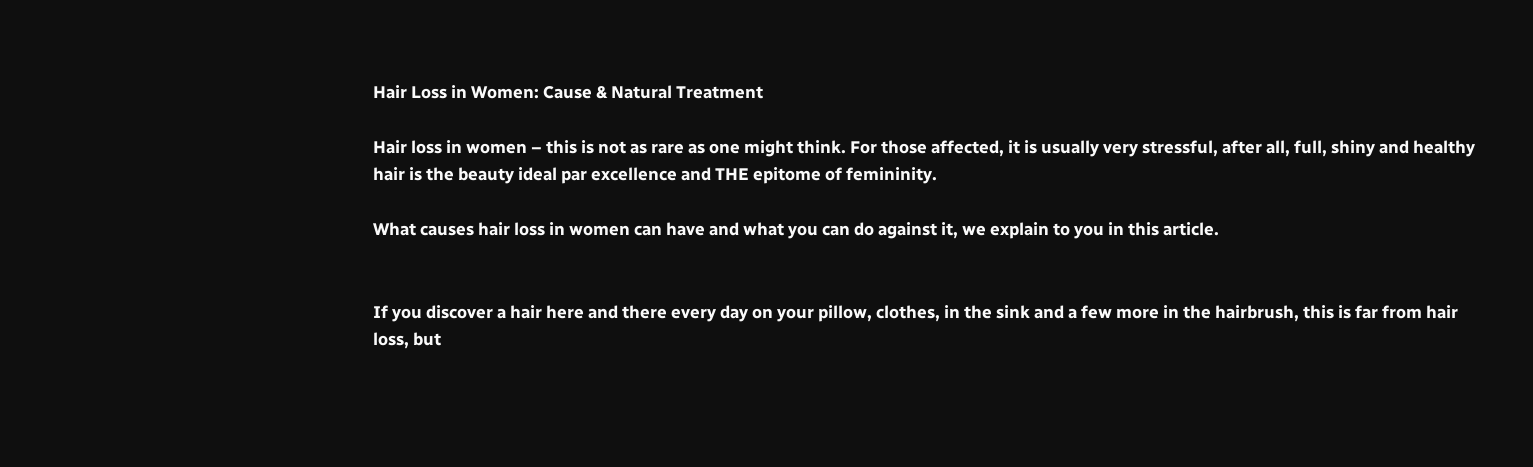Hair Loss in Women: Cause & Natural Treatment

Hair loss in women – this is not as rare as one might think. For those affected, it is usually very stressful, after all, full, shiny and healthy hair is the beauty ideal par excellence and THE epitome of femininity.

What causes hair loss in women can have and what you can do against it, we explain to you in this article.


If you discover a hair here and there every day on your pillow, clothes, in the sink and a few more in the hairbrush, this is far from hair loss, but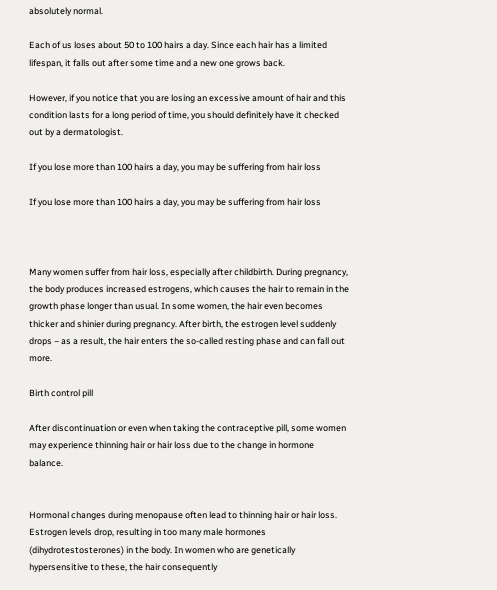absolutely normal.

Each of us loses about 50 to 100 hairs a day. Since each hair has a limited lifespan, it falls out after some time and a new one grows back.

However, if you notice that you are losing an excessive amount of hair and this condition lasts for a long period of time, you should definitely have it checked out by a dermatologist.

If you lose more than 100 hairs a day, you may be suffering from hair loss

If you lose more than 100 hairs a day, you may be suffering from hair loss



Many women suffer from hair loss, especially after childbirth. During pregnancy, the body produces increased estrogens, which causes the hair to remain in the growth phase longer than usual. In some women, the hair even becomes thicker and shinier during pregnancy. After birth, the estrogen level suddenly drops – as a result, the hair enters the so-called resting phase and can fall out more.

Birth control pill

After discontinuation or even when taking the contraceptive pill, some women may experience thinning hair or hair loss due to the change in hormone balance.


Hormonal changes during menopause often lead to thinning hair or hair loss. Estrogen levels drop, resulting in too many male hormones (dihydrotestosterones) in the body. In women who are genetically hypersensitive to these, the hair consequently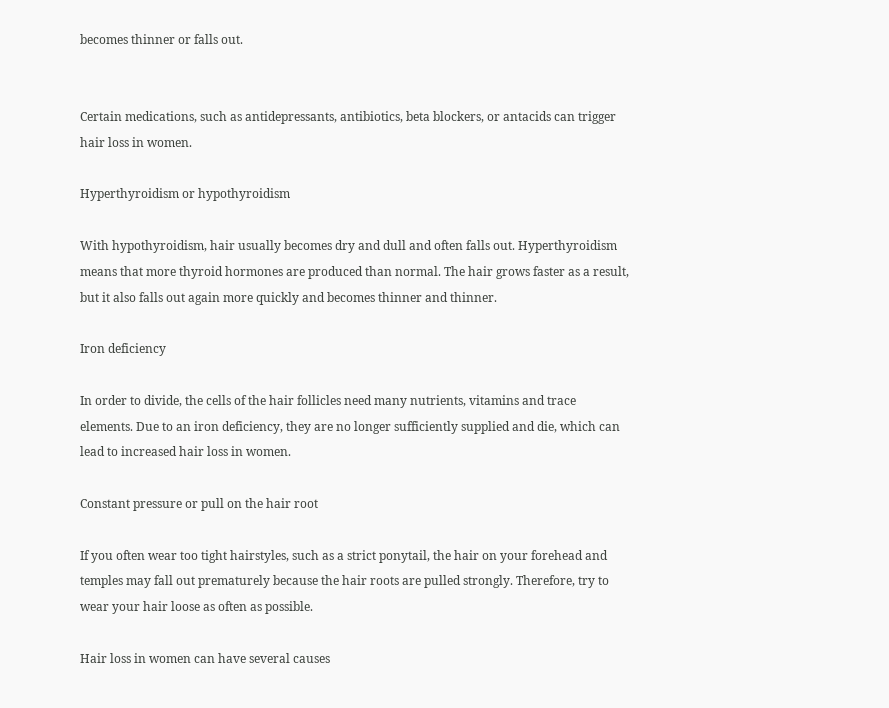becomes thinner or falls out.


Certain medications, such as antidepressants, antibiotics, beta blockers, or antacids can trigger hair loss in women.

Hyperthyroidism or hypothyroidism

With hypothyroidism, hair usually becomes dry and dull and often falls out. Hyperthyroidism means that more thyroid hormones are produced than normal. The hair grows faster as a result, but it also falls out again more quickly and becomes thinner and thinner.

Iron deficiency

In order to divide, the cells of the hair follicles need many nutrients, vitamins and trace elements. Due to an iron deficiency, they are no longer sufficiently supplied and die, which can lead to increased hair loss in women.

Constant pressure or pull on the hair root

If you often wear too tight hairstyles, such as a strict ponytail, the hair on your forehead and temples may fall out prematurely because the hair roots are pulled strongly. Therefore, try to wear your hair loose as often as possible.

Hair loss in women can have several causes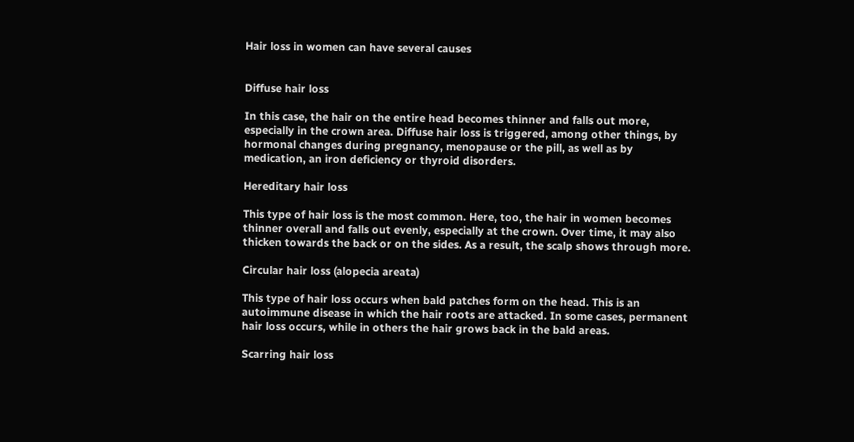Hair loss in women can have several causes


Diffuse hair loss

In this case, the hair on the entire head becomes thinner and falls out more, especially in the crown area. Diffuse hair loss is triggered, among other things, by hormonal changes during pregnancy, menopause or the pill, as well as by medication, an iron deficiency or thyroid disorders.

Hereditary hair loss

This type of hair loss is the most common. Here, too, the hair in women becomes thinner overall and falls out evenly, especially at the crown. Over time, it may also thicken towards the back or on the sides. As a result, the scalp shows through more.

Circular hair loss (alopecia areata)

This type of hair loss occurs when bald patches form on the head. This is an autoimmune disease in which the hair roots are attacked. In some cases, permanent hair loss occurs, while in others the hair grows back in the bald areas.

Scarring hair loss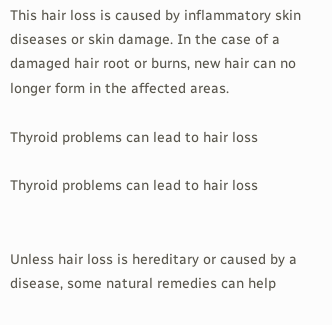This hair loss is caused by inflammatory skin diseases or skin damage. In the case of a damaged hair root or burns, new hair can no longer form in the affected areas.

Thyroid problems can lead to hair loss

Thyroid problems can lead to hair loss


Unless hair loss is hereditary or caused by a disease, some natural remedies can help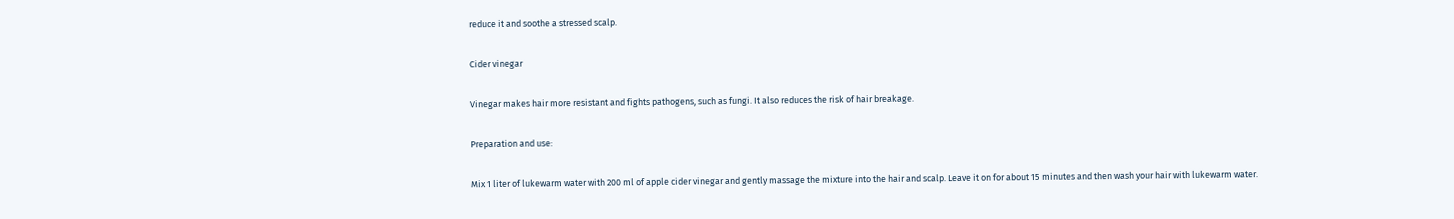reduce it and soothe a stressed scalp.

Cider vinegar

Vinegar makes hair more resistant and fights pathogens, such as fungi. It also reduces the risk of hair breakage.

Preparation and use:

Mix 1 liter of lukewarm water with 200 ml of apple cider vinegar and gently massage the mixture into the hair and scalp. Leave it on for about 15 minutes and then wash your hair with lukewarm water.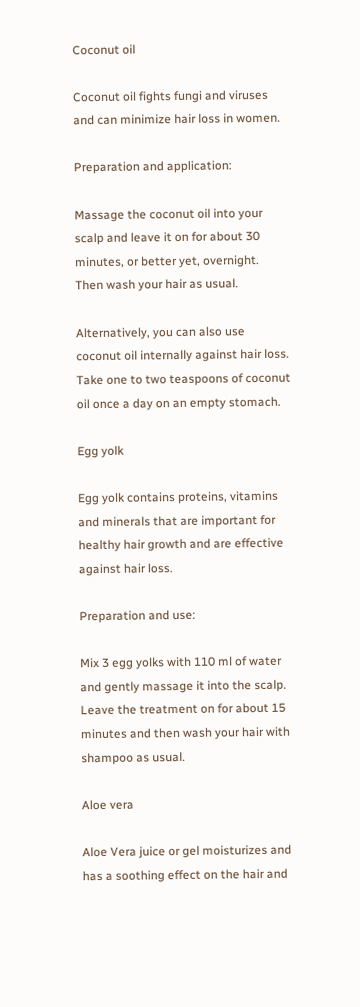Coconut oil

Coconut oil fights fungi and viruses and can minimize hair loss in women.

Preparation and application:

Massage the coconut oil into your scalp and leave it on for about 30 minutes, or better yet, overnight. Then wash your hair as usual.

Alternatively, you can also use coconut oil internally against hair loss. Take one to two teaspoons of coconut oil once a day on an empty stomach.

Egg yolk

Egg yolk contains proteins, vitamins and minerals that are important for healthy hair growth and are effective against hair loss.

Preparation and use:

Mix 3 egg yolks with 110 ml of water and gently massage it into the scalp. Leave the treatment on for about 15 minutes and then wash your hair with shampoo as usual.

Aloe vera

Aloe Vera juice or gel moisturizes and has a soothing effect on the hair and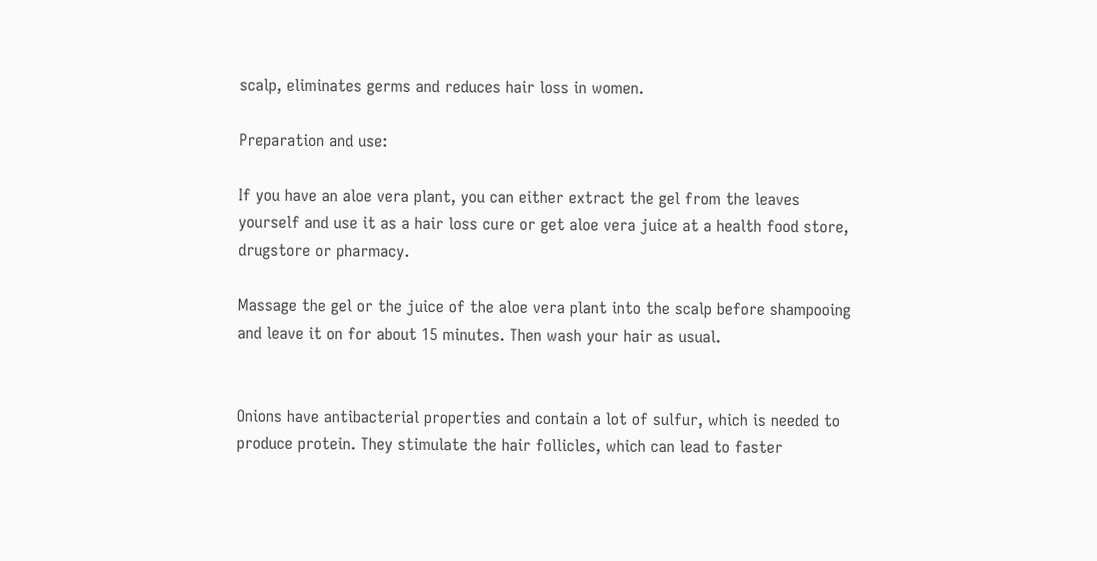scalp, eliminates germs and reduces hair loss in women.

Preparation and use:

If you have an aloe vera plant, you can either extract the gel from the leaves yourself and use it as a hair loss cure or get aloe vera juice at a health food store, drugstore or pharmacy.

Massage the gel or the juice of the aloe vera plant into the scalp before shampooing and leave it on for about 15 minutes. Then wash your hair as usual.


Onions have antibacterial properties and contain a lot of sulfur, which is needed to produce protein. They stimulate the hair follicles, which can lead to faster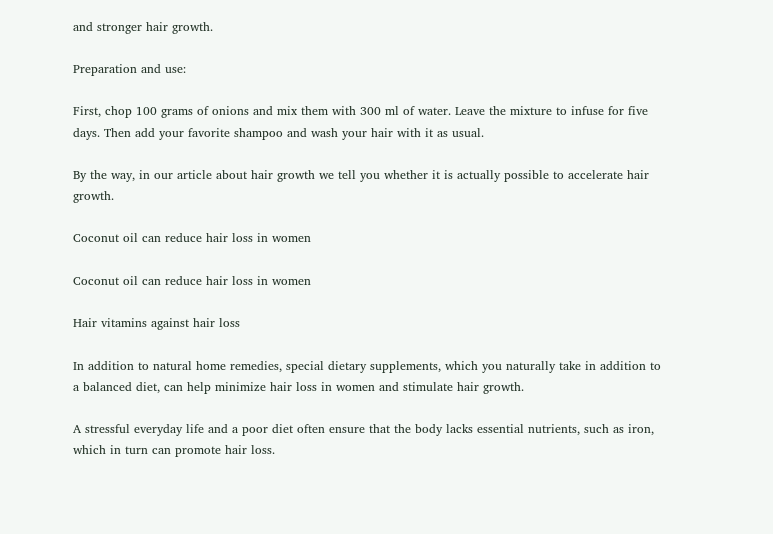and stronger hair growth.

Preparation and use:

First, chop 100 grams of onions and mix them with 300 ml of water. Leave the mixture to infuse for five days. Then add your favorite shampoo and wash your hair with it as usual.

By the way, in our article about hair growth we tell you whether it is actually possible to accelerate hair growth.

Coconut oil can reduce hair loss in women

Coconut oil can reduce hair loss in women

Hair vitamins against hair loss

In addition to natural home remedies, special dietary supplements, which you naturally take in addition to a balanced diet, can help minimize hair loss in women and stimulate hair growth.

A stressful everyday life and a poor diet often ensure that the body lacks essential nutrients, such as iron, which in turn can promote hair loss.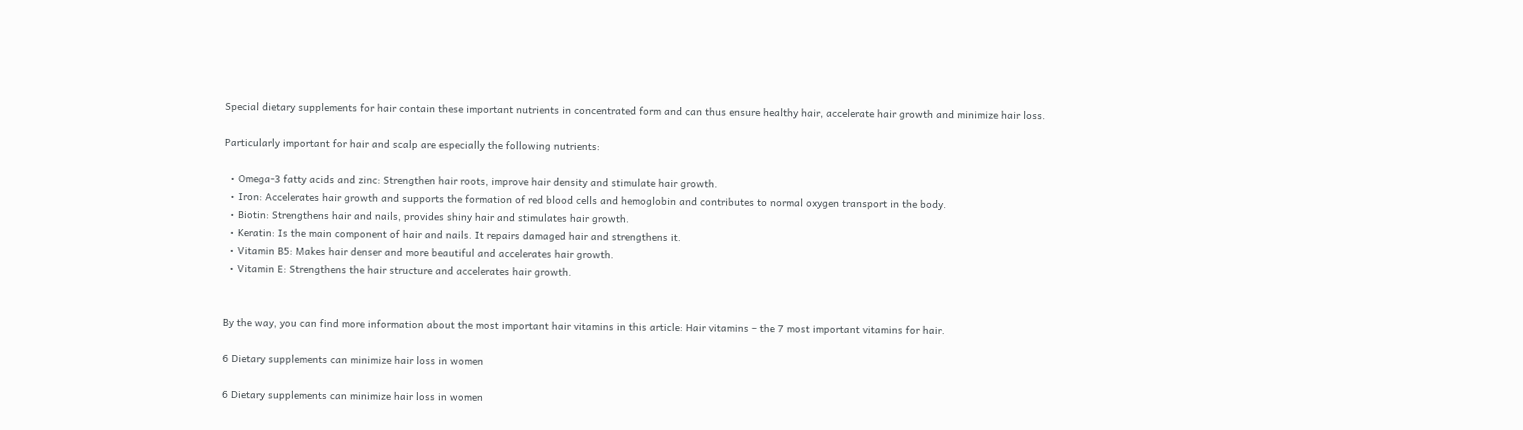Special dietary supplements for hair contain these important nutrients in concentrated form and can thus ensure healthy hair, accelerate hair growth and minimize hair loss.

Particularly important for hair and scalp are especially the following nutrients:

  • Omega-3 fatty acids and zinc: Strengthen hair roots, improve hair density and stimulate hair growth.
  • Iron: Accelerates hair growth and supports the formation of red blood cells and hemoglobin and contributes to normal oxygen transport in the body.
  • Biotin: Strengthens hair and nails, provides shiny hair and stimulates hair growth.
  • Keratin: Is the main component of hair and nails. It repairs damaged hair and strengthens it.
  • Vitamin B5: Makes hair denser and more beautiful and accelerates hair growth.
  • Vitamin E: Strengthens the hair structure and accelerates hair growth.


By the way, you can find more information about the most important hair vitamins in this article: Hair vitamins – the 7 most important vitamins for hair.

6 Dietary supplements can minimize hair loss in women

6 Dietary supplements can minimize hair loss in women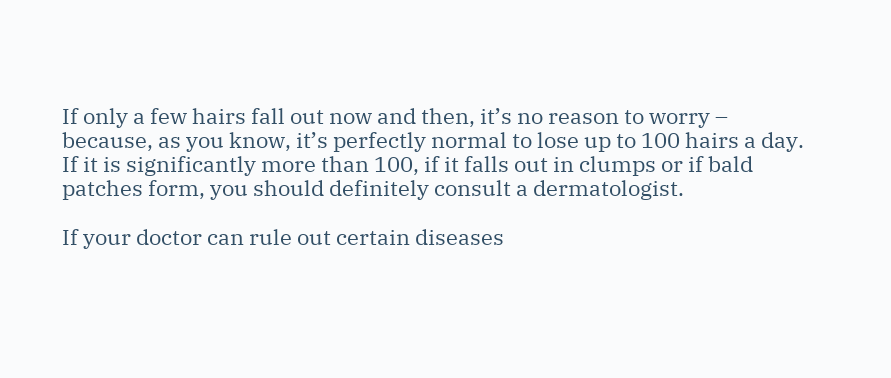If only a few hairs fall out now and then, it’s no reason to worry – because, as you know, it’s perfectly normal to lose up to 100 hairs a day. If it is significantly more than 100, if it falls out in clumps or if bald patches form, you should definitely consult a dermatologist.

If your doctor can rule out certain diseases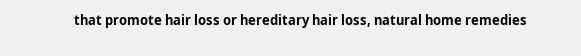that promote hair loss or hereditary hair loss, natural home remedies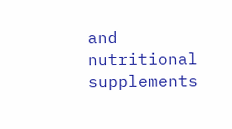and nutritional supplements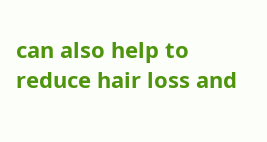can also help to reduce hair loss and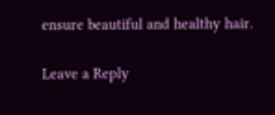ensure beautiful and healthy hair.

Leave a Reply